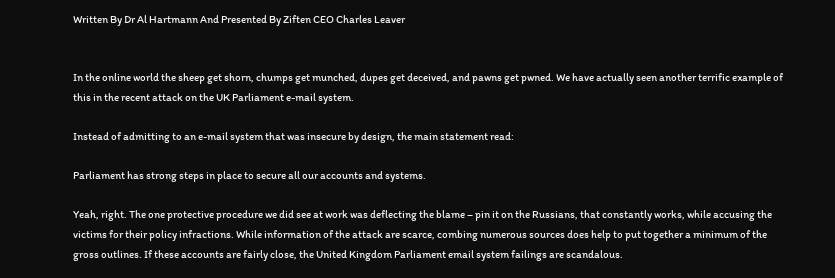Written By Dr Al Hartmann And Presented By Ziften CEO Charles Leaver


In the online world the sheep get shorn, chumps get munched, dupes get deceived, and pawns get pwned. We have actually seen another terrific example of this in the recent attack on the UK Parliament e-mail system.

Instead of admitting to an e-mail system that was insecure by design, the main statement read:

Parliament has strong steps in place to secure all our accounts and systems.

Yeah, right. The one protective procedure we did see at work was deflecting the blame – pin it on the Russians, that constantly works, while accusing the victims for their policy infractions. While information of the attack are scarce, combing numerous sources does help to put together a minimum of the gross outlines. If these accounts are fairly close, the United Kingdom Parliament email system failings are scandalous.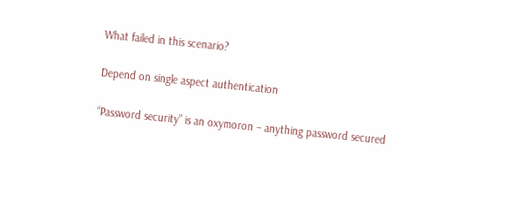What failed in this scenario?

Depend on single aspect authentication

“Password security” is an oxymoron – anything password secured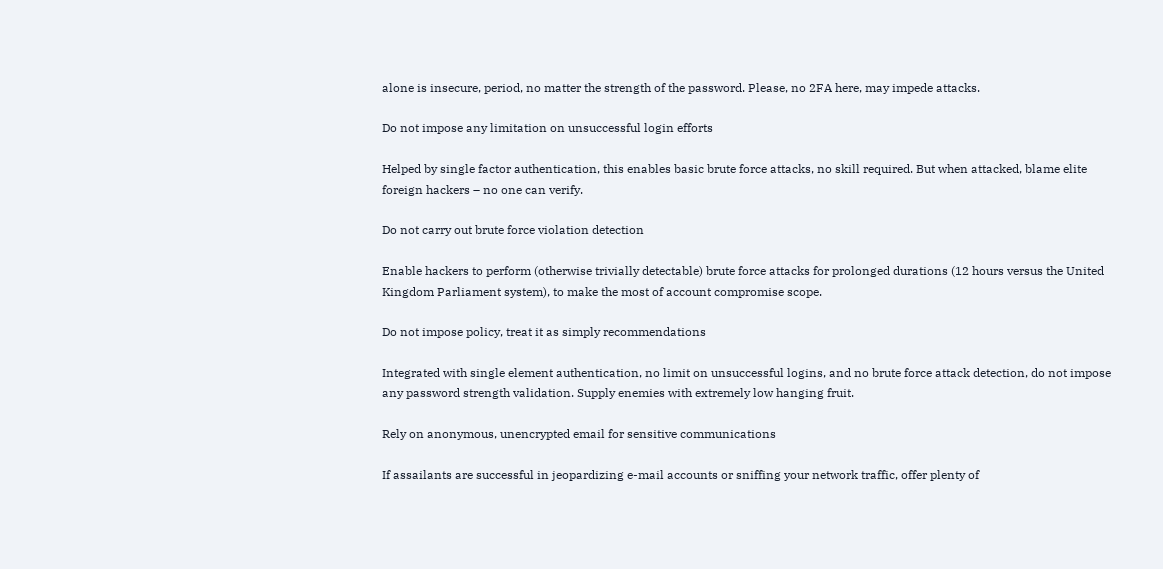alone is insecure, period, no matter the strength of the password. Please, no 2FA here, may impede attacks.

Do not impose any limitation on unsuccessful login efforts

Helped by single factor authentication, this enables basic brute force attacks, no skill required. But when attacked, blame elite foreign hackers – no one can verify.

Do not carry out brute force violation detection

Enable hackers to perform (otherwise trivially detectable) brute force attacks for prolonged durations (12 hours versus the United Kingdom Parliament system), to make the most of account compromise scope.

Do not impose policy, treat it as simply recommendations

Integrated with single element authentication, no limit on unsuccessful logins, and no brute force attack detection, do not impose any password strength validation. Supply enemies with extremely low hanging fruit.

Rely on anonymous, unencrypted email for sensitive communications

If assailants are successful in jeopardizing e-mail accounts or sniffing your network traffic, offer plenty of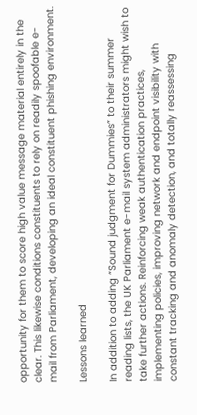opportunity for them to score high value message material entirely in the clear. This likewise conditions constituents to rely on readily spoofable e-mail from Parliament, developing an ideal constituent phishing environment.

Lessons learned

In addition to adding “Sound judgment for Dummies” to their summer reading lists, the UK Parliament e-mail system administrators might wish to take further actions. Reinforcing weak authentication practices, implementing policies, improving network and endpoint visibility with constant tracking and anomaly detection, and totally reassessing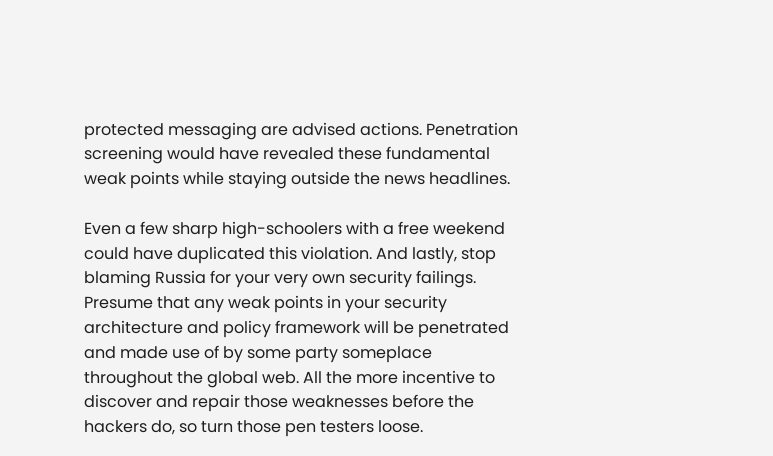protected messaging are advised actions. Penetration screening would have revealed these fundamental weak points while staying outside the news headlines.

Even a few sharp high-schoolers with a free weekend could have duplicated this violation. And lastly, stop blaming Russia for your very own security failings. Presume that any weak points in your security architecture and policy framework will be penetrated and made use of by some party someplace throughout the global web. All the more incentive to discover and repair those weaknesses before the hackers do, so turn those pen testers loose.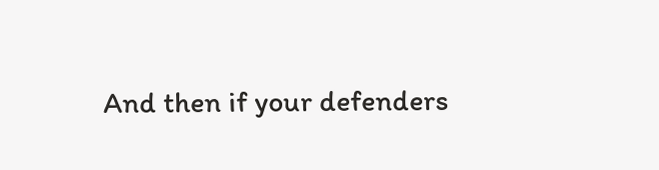And then if your defenders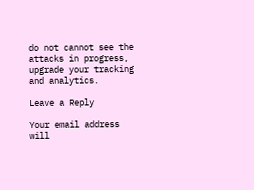do not cannot see the attacks in progress, upgrade your tracking and analytics.

Leave a Reply

Your email address will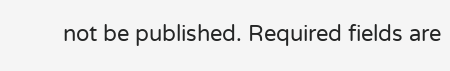not be published. Required fields are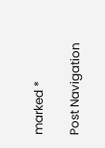marked *

Post Navigation